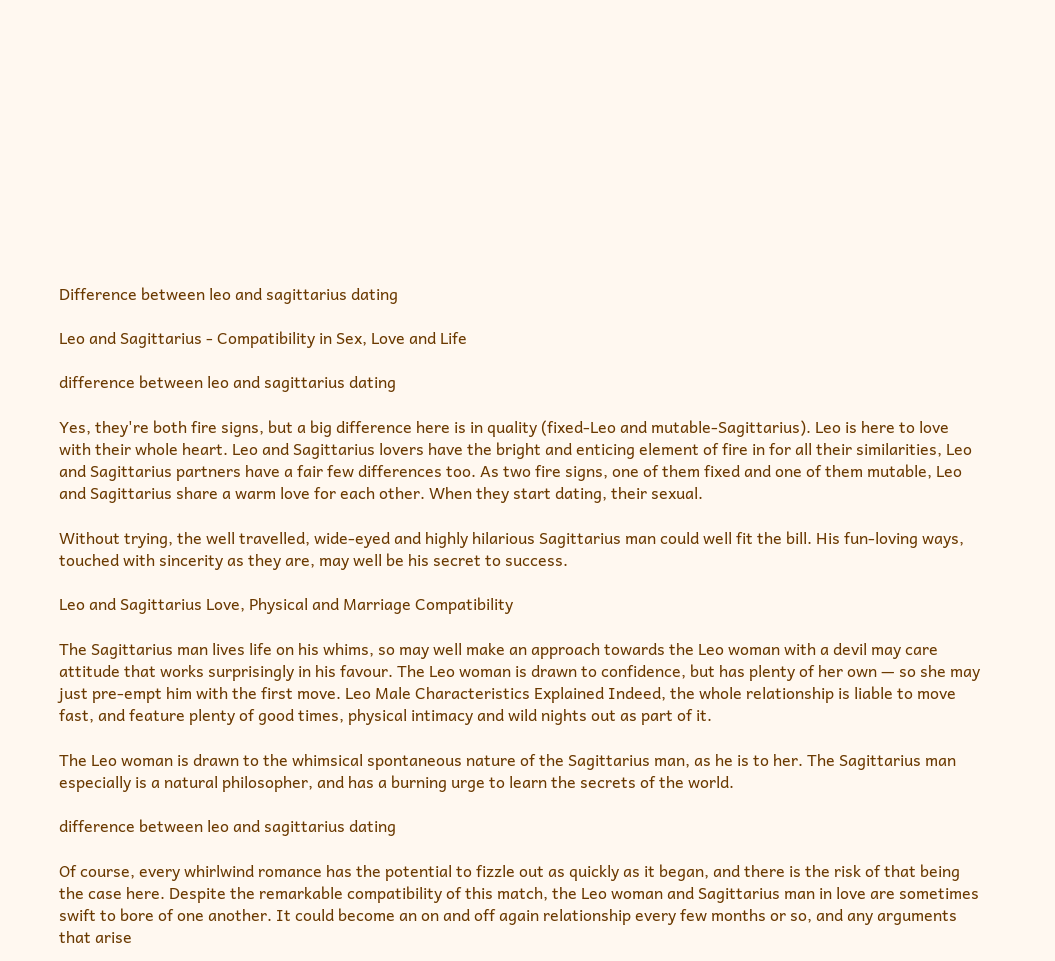Difference between leo and sagittarius dating

Leo and Sagittarius - Compatibility in Sex, Love and Life

difference between leo and sagittarius dating

Yes, they're both fire signs, but a big difference here is in quality (fixed-Leo and mutable-Sagittarius). Leo is here to love with their whole heart. Leo and Sagittarius lovers have the bright and enticing element of fire in for all their similarities, Leo and Sagittarius partners have a fair few differences too. As two fire signs, one of them fixed and one of them mutable, Leo and Sagittarius share a warm love for each other. When they start dating, their sexual.

Without trying, the well travelled, wide-eyed and highly hilarious Sagittarius man could well fit the bill. His fun-loving ways, touched with sincerity as they are, may well be his secret to success.

Leo and Sagittarius Love, Physical and Marriage Compatibility

The Sagittarius man lives life on his whims, so may well make an approach towards the Leo woman with a devil may care attitude that works surprisingly in his favour. The Leo woman is drawn to confidence, but has plenty of her own — so she may just pre-empt him with the first move. Leo Male Characteristics Explained Indeed, the whole relationship is liable to move fast, and feature plenty of good times, physical intimacy and wild nights out as part of it.

The Leo woman is drawn to the whimsical spontaneous nature of the Sagittarius man, as he is to her. The Sagittarius man especially is a natural philosopher, and has a burning urge to learn the secrets of the world.

difference between leo and sagittarius dating

Of course, every whirlwind romance has the potential to fizzle out as quickly as it began, and there is the risk of that being the case here. Despite the remarkable compatibility of this match, the Leo woman and Sagittarius man in love are sometimes swift to bore of one another. It could become an on and off again relationship every few months or so, and any arguments that arise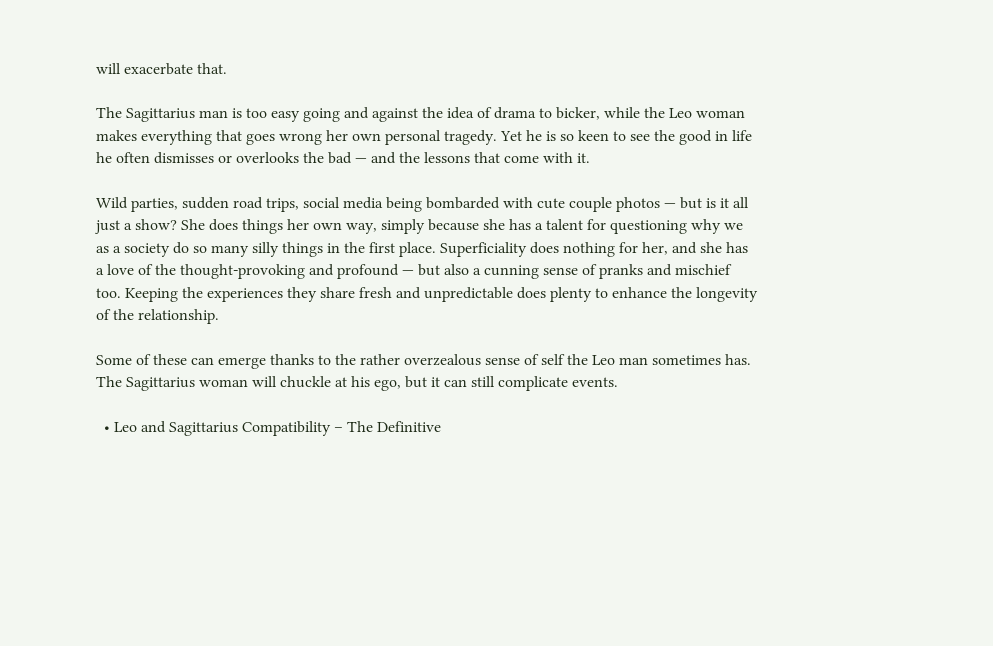will exacerbate that.

The Sagittarius man is too easy going and against the idea of drama to bicker, while the Leo woman makes everything that goes wrong her own personal tragedy. Yet he is so keen to see the good in life he often dismisses or overlooks the bad — and the lessons that come with it.

Wild parties, sudden road trips, social media being bombarded with cute couple photos — but is it all just a show? She does things her own way, simply because she has a talent for questioning why we as a society do so many silly things in the first place. Superficiality does nothing for her, and she has a love of the thought-provoking and profound — but also a cunning sense of pranks and mischief too. Keeping the experiences they share fresh and unpredictable does plenty to enhance the longevity of the relationship.

Some of these can emerge thanks to the rather overzealous sense of self the Leo man sometimes has. The Sagittarius woman will chuckle at his ego, but it can still complicate events.

  • Leo and Sagittarius Compatibility – The Definitive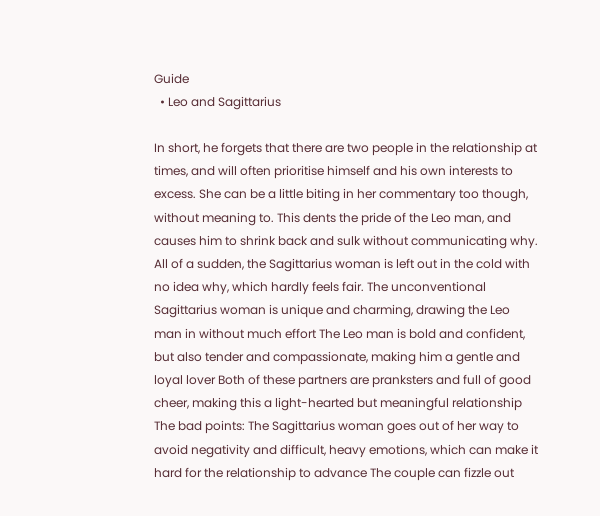Guide
  • Leo and Sagittarius

In short, he forgets that there are two people in the relationship at times, and will often prioritise himself and his own interests to excess. She can be a little biting in her commentary too though, without meaning to. This dents the pride of the Leo man, and causes him to shrink back and sulk without communicating why. All of a sudden, the Sagittarius woman is left out in the cold with no idea why, which hardly feels fair. The unconventional Sagittarius woman is unique and charming, drawing the Leo man in without much effort The Leo man is bold and confident, but also tender and compassionate, making him a gentle and loyal lover Both of these partners are pranksters and full of good cheer, making this a light-hearted but meaningful relationship The bad points: The Sagittarius woman goes out of her way to avoid negativity and difficult, heavy emotions, which can make it hard for the relationship to advance The couple can fizzle out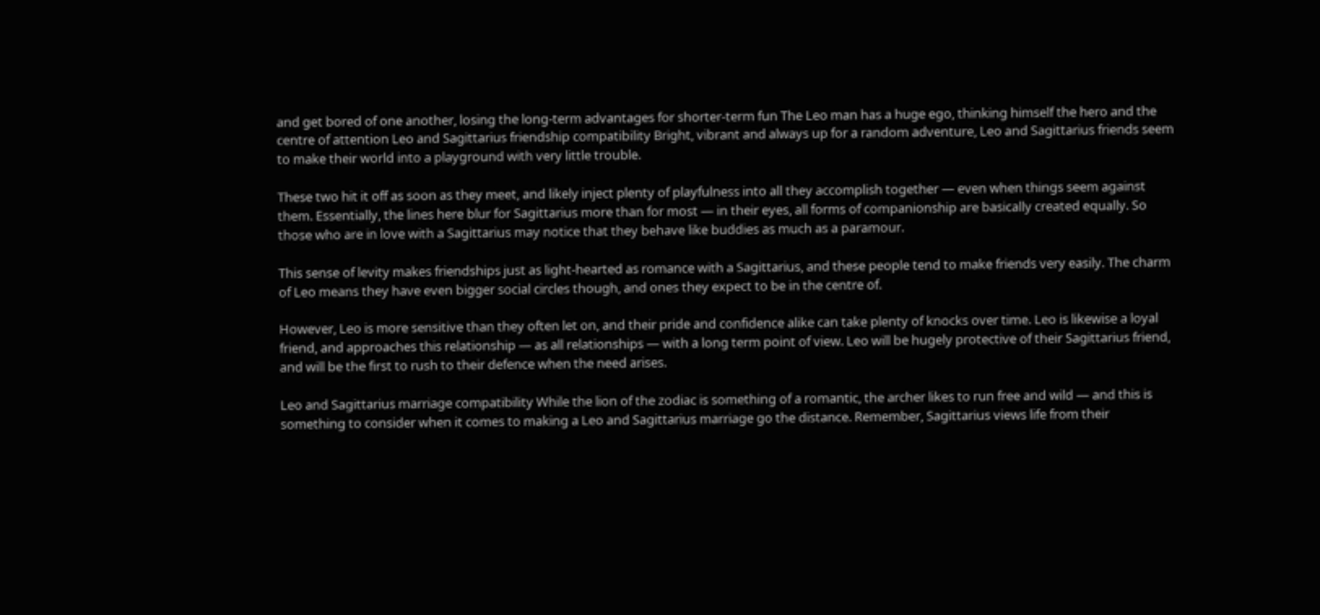and get bored of one another, losing the long-term advantages for shorter-term fun The Leo man has a huge ego, thinking himself the hero and the centre of attention Leo and Sagittarius friendship compatibility Bright, vibrant and always up for a random adventure, Leo and Sagittarius friends seem to make their world into a playground with very little trouble.

These two hit it off as soon as they meet, and likely inject plenty of playfulness into all they accomplish together — even when things seem against them. Essentially, the lines here blur for Sagittarius more than for most — in their eyes, all forms of companionship are basically created equally. So those who are in love with a Sagittarius may notice that they behave like buddies as much as a paramour.

This sense of levity makes friendships just as light-hearted as romance with a Sagittarius, and these people tend to make friends very easily. The charm of Leo means they have even bigger social circles though, and ones they expect to be in the centre of.

However, Leo is more sensitive than they often let on, and their pride and confidence alike can take plenty of knocks over time. Leo is likewise a loyal friend, and approaches this relationship — as all relationships — with a long term point of view. Leo will be hugely protective of their Sagittarius friend, and will be the first to rush to their defence when the need arises.

Leo and Sagittarius marriage compatibility While the lion of the zodiac is something of a romantic, the archer likes to run free and wild — and this is something to consider when it comes to making a Leo and Sagittarius marriage go the distance. Remember, Sagittarius views life from their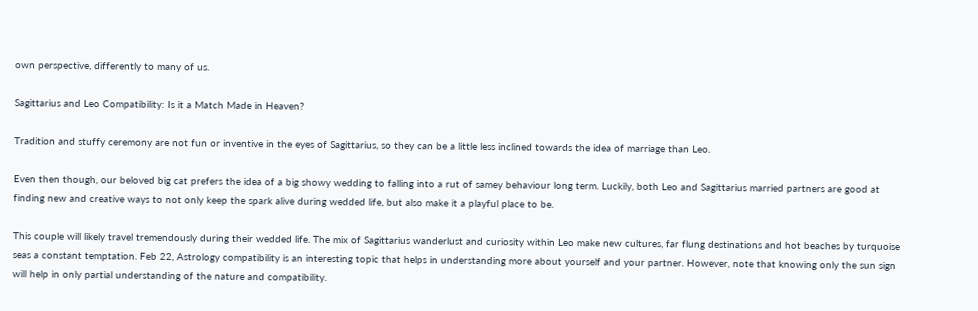own perspective, differently to many of us.

Sagittarius and Leo Compatibility: Is it a Match Made in Heaven?

Tradition and stuffy ceremony are not fun or inventive in the eyes of Sagittarius, so they can be a little less inclined towards the idea of marriage than Leo.

Even then though, our beloved big cat prefers the idea of a big showy wedding to falling into a rut of samey behaviour long term. Luckily, both Leo and Sagittarius married partners are good at finding new and creative ways to not only keep the spark alive during wedded life, but also make it a playful place to be.

This couple will likely travel tremendously during their wedded life. The mix of Sagittarius wanderlust and curiosity within Leo make new cultures, far flung destinations and hot beaches by turquoise seas a constant temptation. Feb 22, Astrology compatibility is an interesting topic that helps in understanding more about yourself and your partner. However, note that knowing only the sun sign will help in only partial understanding of the nature and compatibility.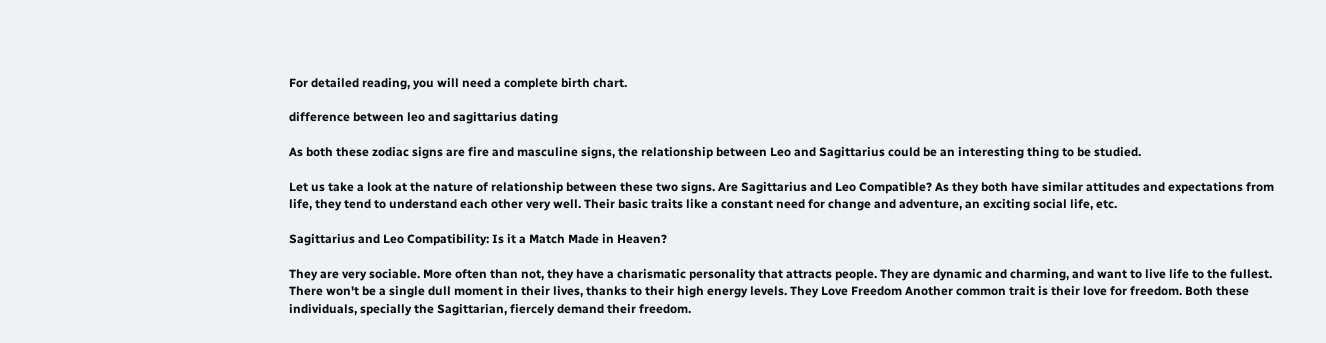For detailed reading, you will need a complete birth chart.

difference between leo and sagittarius dating

As both these zodiac signs are fire and masculine signs, the relationship between Leo and Sagittarius could be an interesting thing to be studied.

Let us take a look at the nature of relationship between these two signs. Are Sagittarius and Leo Compatible? As they both have similar attitudes and expectations from life, they tend to understand each other very well. Their basic traits like a constant need for change and adventure, an exciting social life, etc.

Sagittarius and Leo Compatibility: Is it a Match Made in Heaven?

They are very sociable. More often than not, they have a charismatic personality that attracts people. They are dynamic and charming, and want to live life to the fullest. There won't be a single dull moment in their lives, thanks to their high energy levels. They Love Freedom Another common trait is their love for freedom. Both these individuals, specially the Sagittarian, fiercely demand their freedom.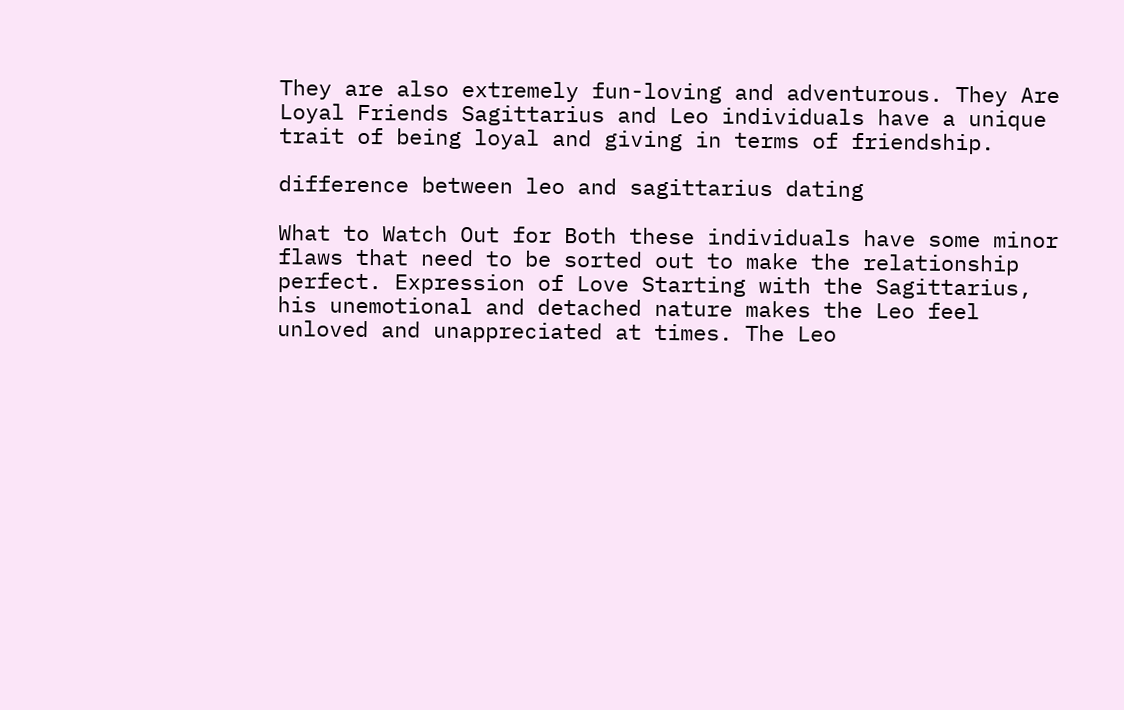They are also extremely fun-loving and adventurous. They Are Loyal Friends Sagittarius and Leo individuals have a unique trait of being loyal and giving in terms of friendship.

difference between leo and sagittarius dating

What to Watch Out for Both these individuals have some minor flaws that need to be sorted out to make the relationship perfect. Expression of Love Starting with the Sagittarius, his unemotional and detached nature makes the Leo feel unloved and unappreciated at times. The Leo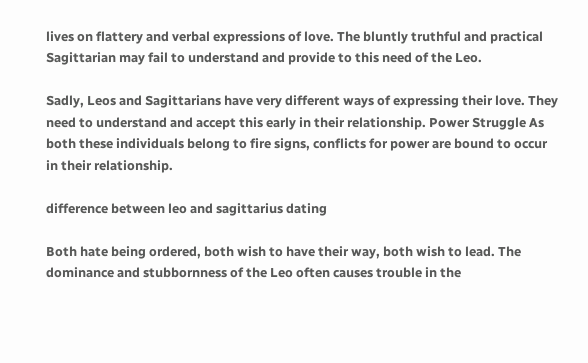lives on flattery and verbal expressions of love. The bluntly truthful and practical Sagittarian may fail to understand and provide to this need of the Leo.

Sadly, Leos and Sagittarians have very different ways of expressing their love. They need to understand and accept this early in their relationship. Power Struggle As both these individuals belong to fire signs, conflicts for power are bound to occur in their relationship.

difference between leo and sagittarius dating

Both hate being ordered, both wish to have their way, both wish to lead. The dominance and stubbornness of the Leo often causes trouble in the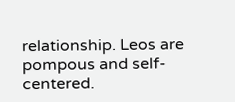relationship. Leos are pompous and self-centered.